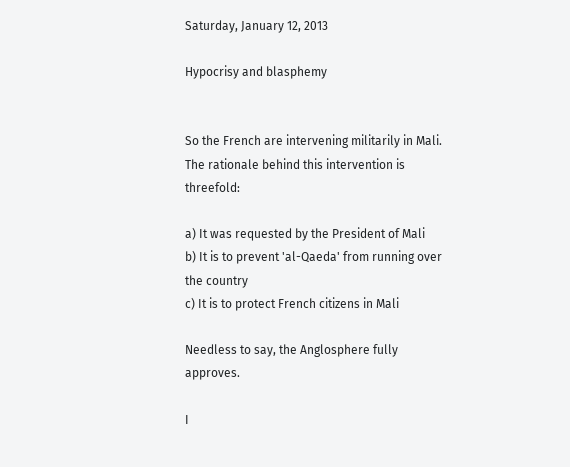Saturday, January 12, 2013

Hypocrisy and blasphemy


So the French are intervening militarily in Mali.  The rationale behind this intervention is threefold:

a) It was requested by the President of Mali
b) It is to prevent 'al-Qaeda' from running over the country
c) It is to protect French citizens in Mali

Needless to say, the Anglosphere fully approves.

I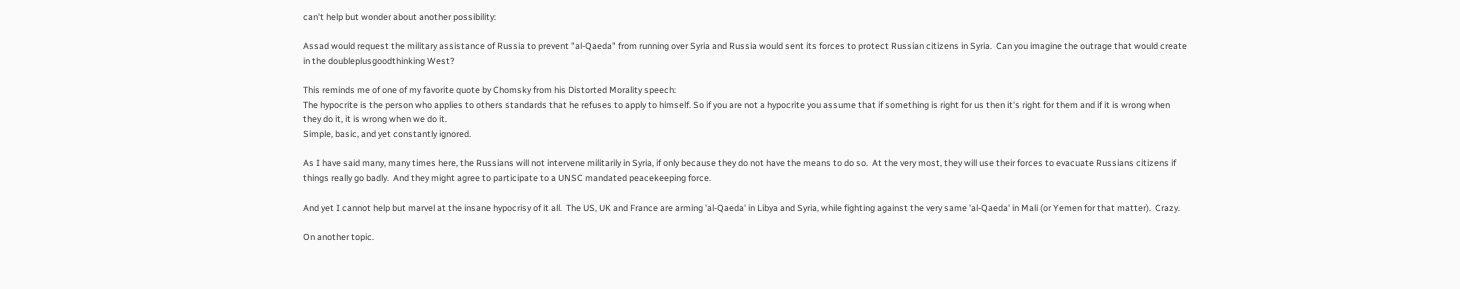can't help but wonder about another possibility:

Assad would request the military assistance of Russia to prevent "al-Qaeda" from running over Syria and Russia would sent its forces to protect Russian citizens in Syria.  Can you imagine the outrage that would create in the doubleplusgoodthinking West?

This reminds me of one of my favorite quote by Chomsky from his Distorted Morality speech:
The hypocrite is the person who applies to others standards that he refuses to apply to himself. So if you are not a hypocrite you assume that if something is right for us then it's right for them and if it is wrong when they do it, it is wrong when we do it.
Simple, basic, and yet constantly ignored.

As I have said many, many times here, the Russians will not intervene militarily in Syria, if only because they do not have the means to do so.  At the very most, they will use their forces to evacuate Russians citizens if things really go badly.  And they might agree to participate to a UNSC mandated peacekeeping force.

And yet I cannot help but marvel at the insane hypocrisy of it all.  The US, UK and France are arming 'al-Qaeda' in Libya and Syria, while fighting against the very same 'al-Qaeda' in Mali (or Yemen for that matter).  Crazy.

On another topic.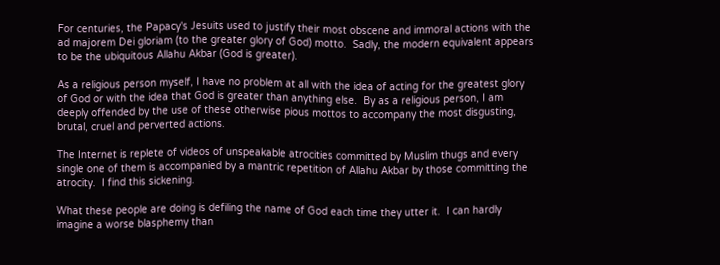For centuries, the Papacy's Jesuits used to justify their most obscene and immoral actions with the ad majorem Dei gloriam (to the greater glory of God) motto.  Sadly, the modern equivalent appears to be the ubiquitous Allahu Akbar (God is greater).

As a religious person myself, I have no problem at all with the idea of acting for the greatest glory of God or with the idea that God is greater than anything else.  By as a religious person, I am deeply offended by the use of these otherwise pious mottos to accompany the most disgusting, brutal, cruel and perverted actions.

The Internet is replete of videos of unspeakable atrocities committed by Muslim thugs and every single one of them is accompanied by a mantric repetition of Allahu Akbar by those committing the atrocity.  I find this sickening.

What these people are doing is defiling the name of God each time they utter it.  I can hardly imagine a worse blasphemy than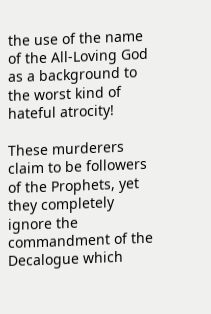the use of the name of the All-Loving God as a background to the worst kind of hateful atrocity!

These murderers claim to be followers of the Prophets, yet they completely ignore the commandment of the Decalogue which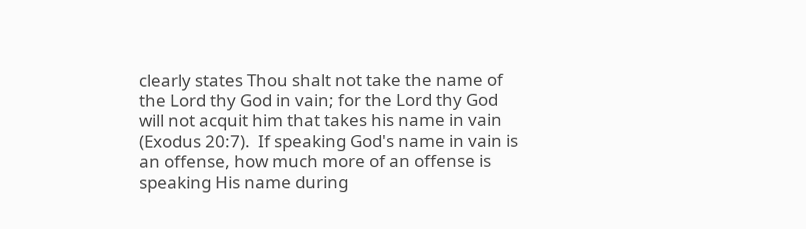clearly states Thou shalt not take the name of the Lord thy God in vain; for the Lord thy God will not acquit him that takes his name in vain (Exodus 20:7).  If speaking God's name in vain is an offense, how much more of an offense is speaking His name during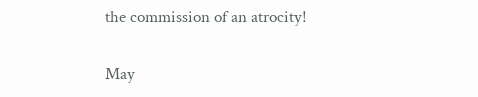the commission of an atrocity!

May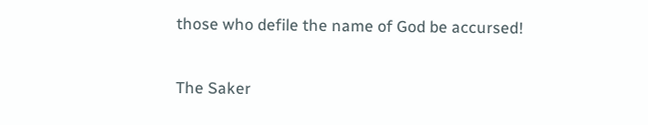those who defile the name of God be accursed!

The Saker